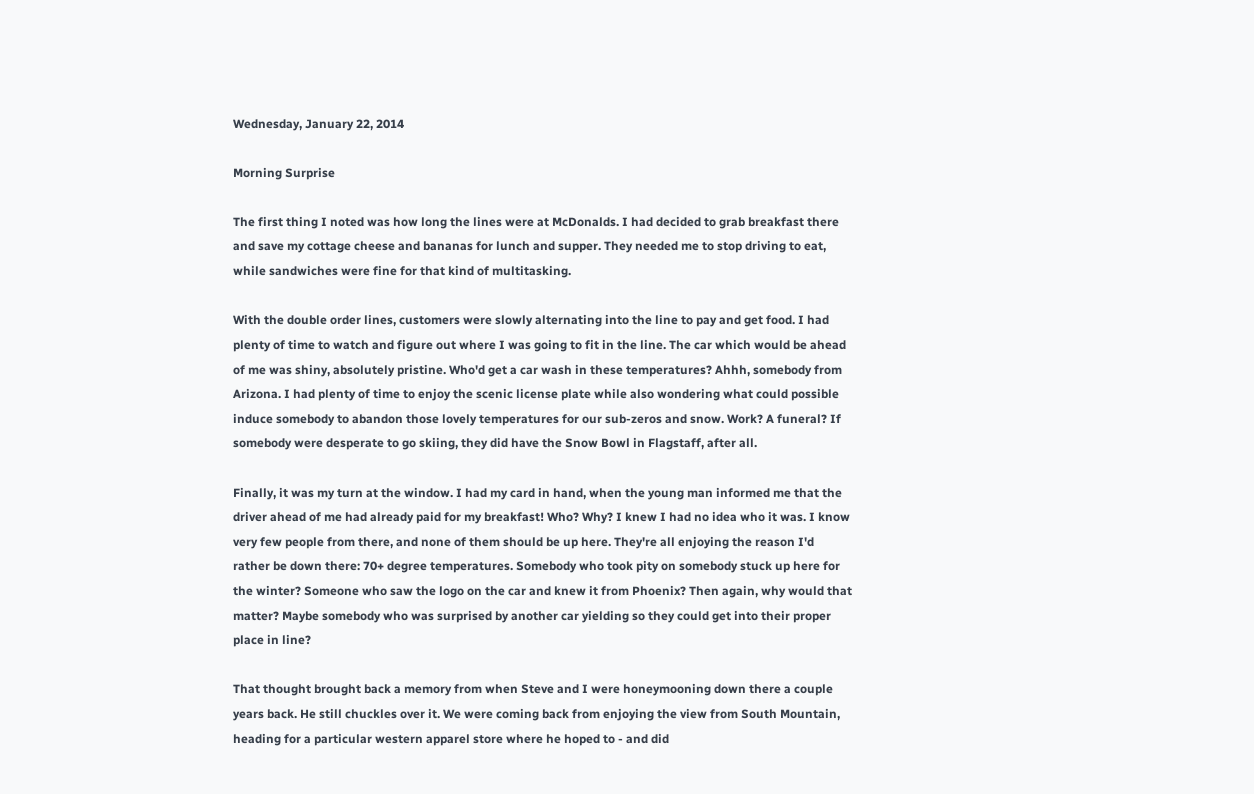Wednesday, January 22, 2014

Morning Surprise

The first thing I noted was how long the lines were at McDonalds. I had decided to grab breakfast there and save my cottage cheese and bananas for lunch and supper. They needed me to stop driving to eat, while sandwiches were fine for that kind of multitasking.

With the double order lines, customers were slowly alternating into the line to pay and get food. I had plenty of time to watch and figure out where I was going to fit in the line. The car which would be ahead of me was shiny, absolutely pristine. Who'd get a car wash in these temperatures? Ahhh, somebody from Arizona. I had plenty of time to enjoy the scenic license plate while also wondering what could possible induce somebody to abandon those lovely temperatures for our sub-zeros and snow. Work? A funeral? If somebody were desperate to go skiing, they did have the Snow Bowl in Flagstaff, after all.

Finally, it was my turn at the window. I had my card in hand, when the young man informed me that the driver ahead of me had already paid for my breakfast! Who? Why? I knew I had no idea who it was. I know very few people from there, and none of them should be up here. They're all enjoying the reason I'd rather be down there: 70+ degree temperatures. Somebody who took pity on somebody stuck up here for the winter? Someone who saw the logo on the car and knew it from Phoenix? Then again, why would that matter? Maybe somebody who was surprised by another car yielding so they could get into their proper place in line?

That thought brought back a memory from when Steve and I were honeymooning down there a couple years back. He still chuckles over it. We were coming back from enjoying the view from South Mountain, heading for a particular western apparel store where he hoped to - and did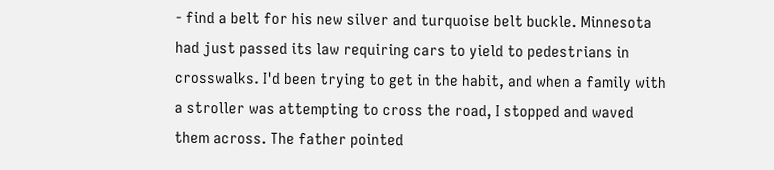- find a belt for his new silver and turquoise belt buckle. Minnesota had just passed its law requiring cars to yield to pedestrians in crosswalks. I'd been trying to get in the habit, and when a family with a stroller was attempting to cross the road, I stopped and waved them across. The father pointed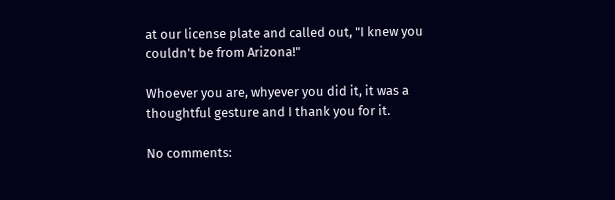at our license plate and called out, "I knew you couldn't be from Arizona!"

Whoever you are, whyever you did it, it was a thoughtful gesture and I thank you for it.

No comments: